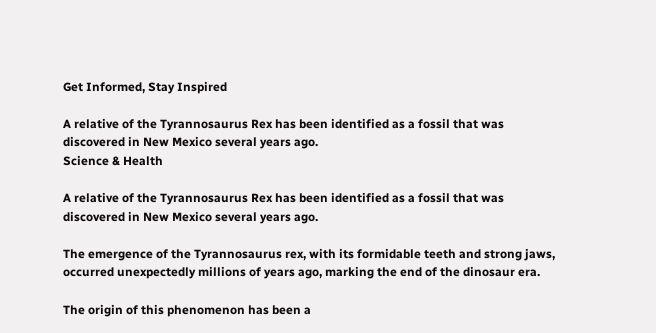Get Informed, Stay Inspired

A relative of the Tyrannosaurus Rex has been identified as a fossil that was discovered in New Mexico several years ago.
Science & Health

A relative of the Tyrannosaurus Rex has been identified as a fossil that was discovered in New Mexico several years ago.

The emergence of the Tyrannosaurus rex, with its formidable teeth and strong jaws, occurred unexpectedly millions of years ago, marking the end of the dinosaur era.

The origin of this phenomenon has been a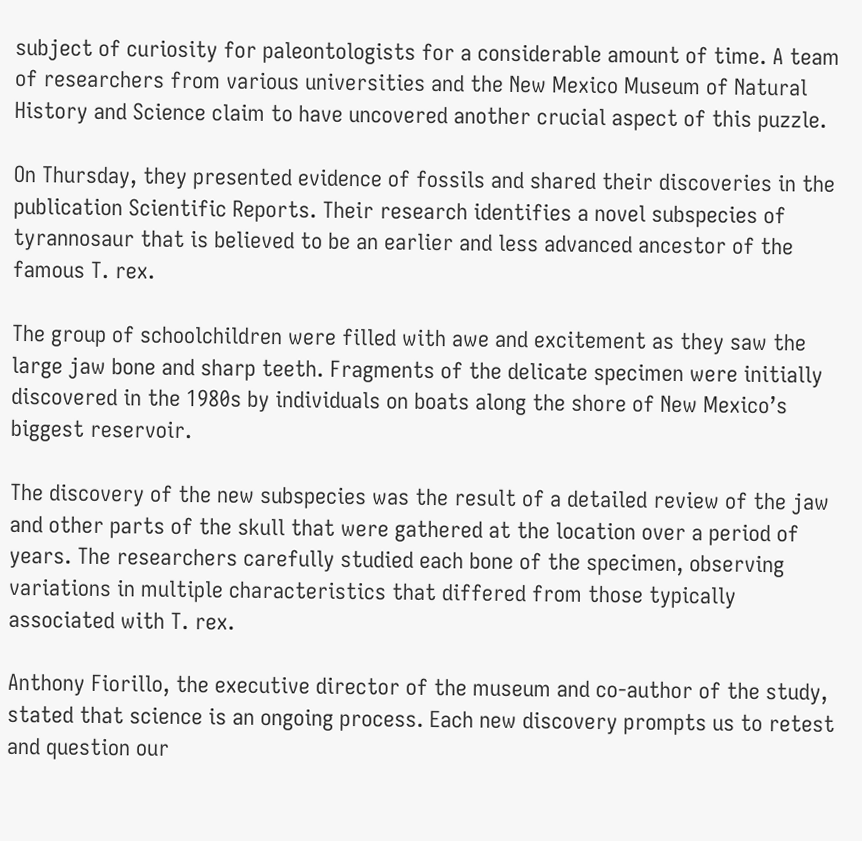subject of curiosity for paleontologists for a considerable amount of time. A team of researchers from various universities and the New Mexico Museum of Natural History and Science claim to have uncovered another crucial aspect of this puzzle.

On Thursday, they presented evidence of fossils and shared their discoveries in the publication Scientific Reports. Their research identifies a novel subspecies of tyrannosaur that is believed to be an earlier and less advanced ancestor of the famous T. rex.

The group of schoolchildren were filled with awe and excitement as they saw the large jaw bone and sharp teeth. Fragments of the delicate specimen were initially discovered in the 1980s by individuals on boats along the shore of New Mexico’s biggest reservoir.

The discovery of the new subspecies was the result of a detailed review of the jaw and other parts of the skull that were gathered at the location over a period of years. The researchers carefully studied each bone of the specimen, observing variations in multiple characteristics that differed from those typically associated with T. rex.

Anthony Fiorillo, the executive director of the museum and co-author of the study, stated that science is an ongoing process. Each new discovery prompts us to retest and question our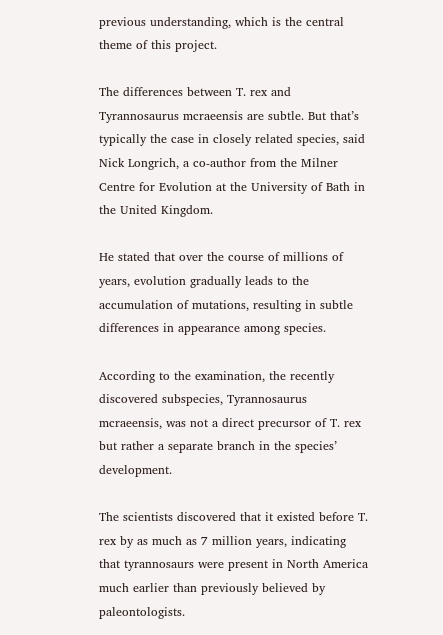previous understanding, which is the central theme of this project.

The differences between T. rex and Tyrannosaurus mcraeensis are subtle. But that’s typically the case in closely related species, said Nick Longrich, a co-author from the Milner Centre for Evolution at the University of Bath in the United Kingdom.

He stated that over the course of millions of years, evolution gradually leads to the accumulation of mutations, resulting in subtle differences in appearance among species.

According to the examination, the recently discovered subspecies, Tyrannosaurus mcraeensis, was not a direct precursor of T. rex but rather a separate branch in the species’ development.

The scientists discovered that it existed before T. rex by as much as 7 million years, indicating that tyrannosaurs were present in North America much earlier than previously believed by paleontologists.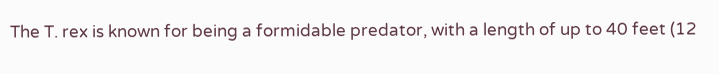The T. rex is known for being a formidable predator, with a length of up to 40 feet (12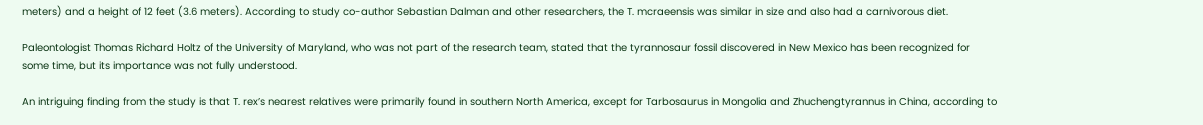meters) and a height of 12 feet (3.6 meters). According to study co-author Sebastian Dalman and other researchers, the T. mcraeensis was similar in size and also had a carnivorous diet.

Paleontologist Thomas Richard Holtz of the University of Maryland, who was not part of the research team, stated that the tyrannosaur fossil discovered in New Mexico has been recognized for some time, but its importance was not fully understood.

An intriguing finding from the study is that T. rex’s nearest relatives were primarily found in southern North America, except for Tarbosaurus in Mongolia and Zhuchengtyrannus in China, according to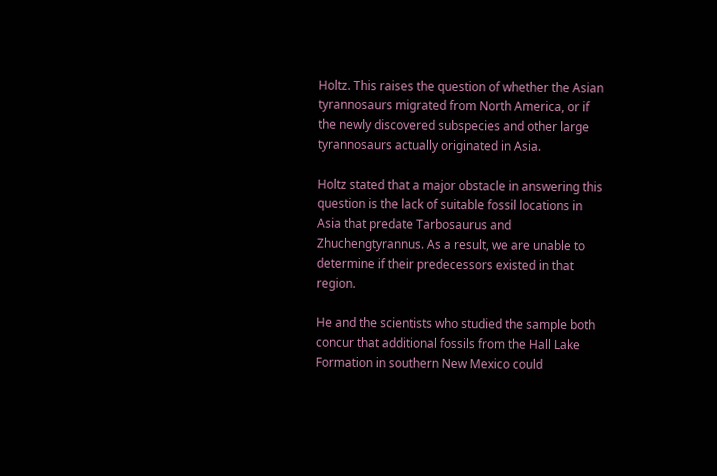Holtz. This raises the question of whether the Asian tyrannosaurs migrated from North America, or if the newly discovered subspecies and other large tyrannosaurs actually originated in Asia.

Holtz stated that a major obstacle in answering this question is the lack of suitable fossil locations in Asia that predate Tarbosaurus and Zhuchengtyrannus. As a result, we are unable to determine if their predecessors existed in that region.

He and the scientists who studied the sample both concur that additional fossils from the Hall Lake Formation in southern New Mexico could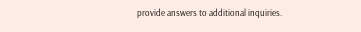provide answers to additional inquiries.